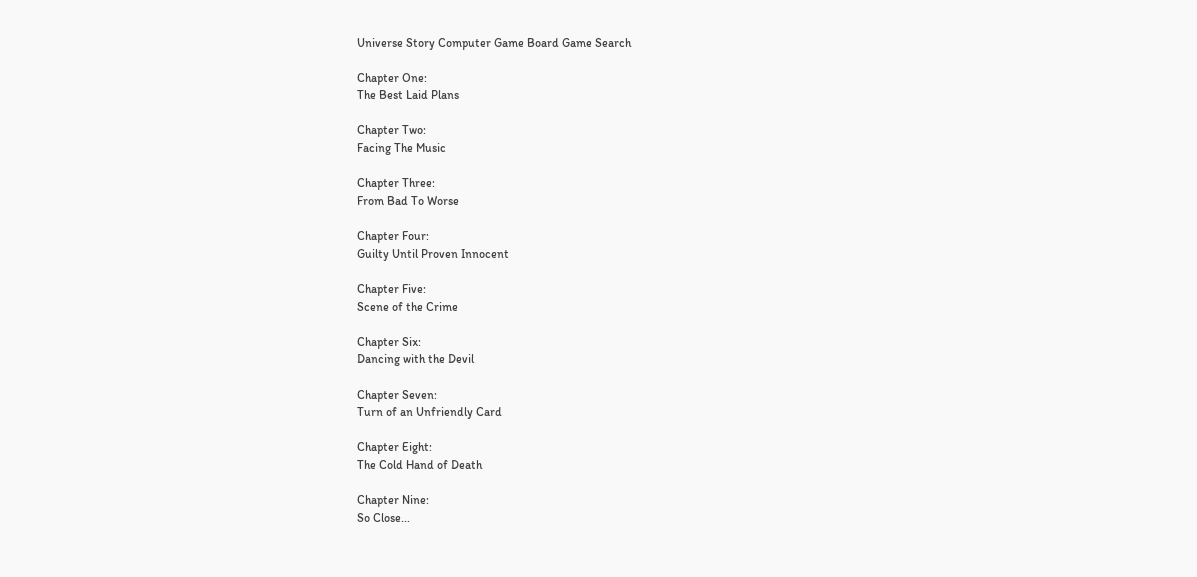Universe Story Computer Game Board Game Search

Chapter One:
The Best Laid Plans

Chapter Two:
Facing The Music

Chapter Three:
From Bad To Worse

Chapter Four:
Guilty Until Proven Innocent

Chapter Five:
Scene of the Crime

Chapter Six:
Dancing with the Devil

Chapter Seven:
Turn of an Unfriendly Card

Chapter Eight:
The Cold Hand of Death

Chapter Nine:
So Close...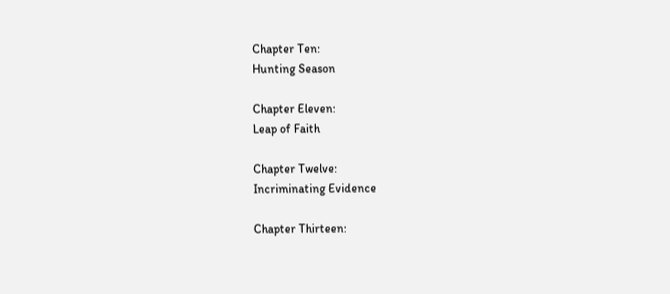Chapter Ten:
Hunting Season

Chapter Eleven:
Leap of Faith

Chapter Twelve:
Incriminating Evidence

Chapter Thirteen: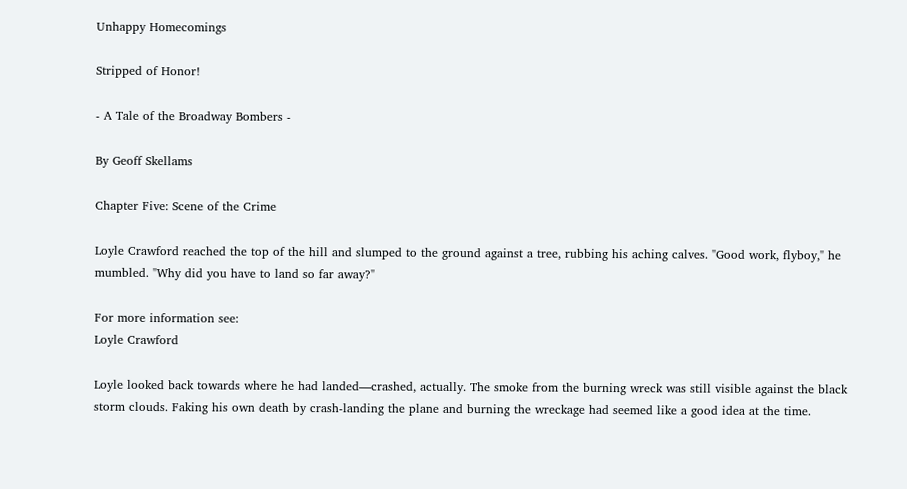Unhappy Homecomings

Stripped of Honor!

- A Tale of the Broadway Bombers -

By Geoff Skellams

Chapter Five: Scene of the Crime

Loyle Crawford reached the top of the hill and slumped to the ground against a tree, rubbing his aching calves. "Good work, flyboy," he mumbled. "Why did you have to land so far away?"

For more information see:
Loyle Crawford

Loyle looked back towards where he had landed—crashed, actually. The smoke from the burning wreck was still visible against the black storm clouds. Faking his own death by crash-landing the plane and burning the wreckage had seemed like a good idea at the time.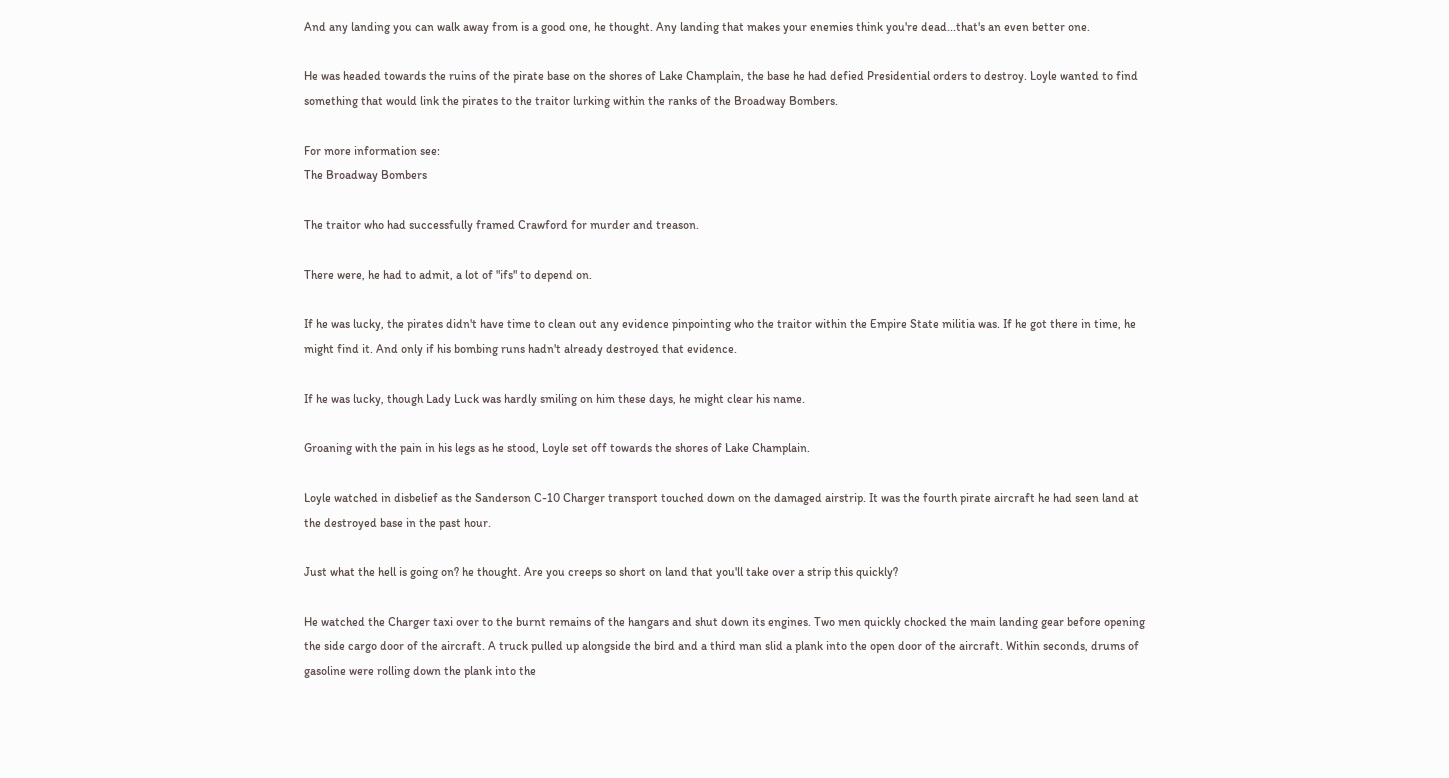And any landing you can walk away from is a good one, he thought. Any landing that makes your enemies think you're dead...that's an even better one.

He was headed towards the ruins of the pirate base on the shores of Lake Champlain, the base he had defied Presidential orders to destroy. Loyle wanted to find something that would link the pirates to the traitor lurking within the ranks of the Broadway Bombers.

For more information see:
The Broadway Bombers

The traitor who had successfully framed Crawford for murder and treason.

There were, he had to admit, a lot of "ifs" to depend on.

If he was lucky, the pirates didn't have time to clean out any evidence pinpointing who the traitor within the Empire State militia was. If he got there in time, he might find it. And only if his bombing runs hadn't already destroyed that evidence.

If he was lucky, though Lady Luck was hardly smiling on him these days, he might clear his name.

Groaning with the pain in his legs as he stood, Loyle set off towards the shores of Lake Champlain.

Loyle watched in disbelief as the Sanderson C-10 Charger transport touched down on the damaged airstrip. It was the fourth pirate aircraft he had seen land at the destroyed base in the past hour.

Just what the hell is going on? he thought. Are you creeps so short on land that you'll take over a strip this quickly?

He watched the Charger taxi over to the burnt remains of the hangars and shut down its engines. Two men quickly chocked the main landing gear before opening the side cargo door of the aircraft. A truck pulled up alongside the bird and a third man slid a plank into the open door of the aircraft. Within seconds, drums of gasoline were rolling down the plank into the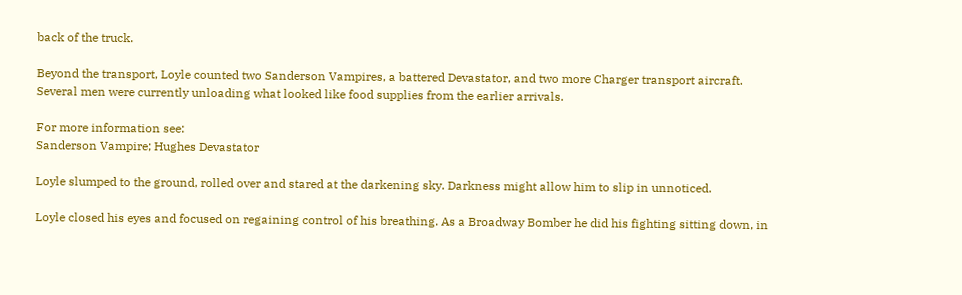back of the truck.

Beyond the transport, Loyle counted two Sanderson Vampires, a battered Devastator, and two more Charger transport aircraft. Several men were currently unloading what looked like food supplies from the earlier arrivals.

For more information see:
Sanderson Vampire; Hughes Devastator

Loyle slumped to the ground, rolled over and stared at the darkening sky. Darkness might allow him to slip in unnoticed.

Loyle closed his eyes and focused on regaining control of his breathing. As a Broadway Bomber he did his fighting sitting down, in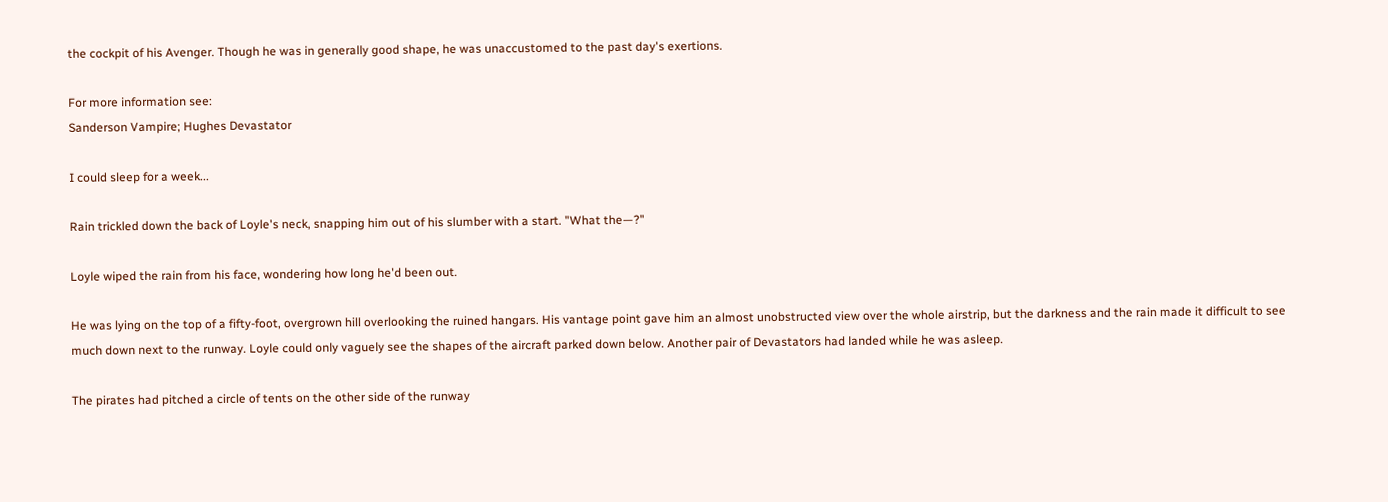the cockpit of his Avenger. Though he was in generally good shape, he was unaccustomed to the past day's exertions.

For more information see:
Sanderson Vampire; Hughes Devastator

I could sleep for a week...

Rain trickled down the back of Loyle's neck, snapping him out of his slumber with a start. "What the—?"

Loyle wiped the rain from his face, wondering how long he'd been out.

He was lying on the top of a fifty-foot, overgrown hill overlooking the ruined hangars. His vantage point gave him an almost unobstructed view over the whole airstrip, but the darkness and the rain made it difficult to see much down next to the runway. Loyle could only vaguely see the shapes of the aircraft parked down below. Another pair of Devastators had landed while he was asleep.

The pirates had pitched a circle of tents on the other side of the runway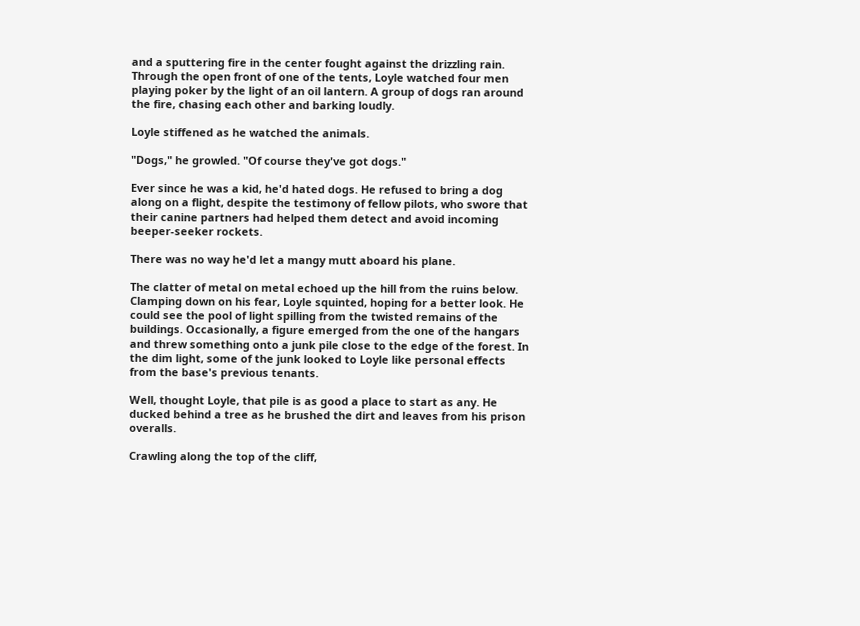and a sputtering fire in the center fought against the drizzling rain. Through the open front of one of the tents, Loyle watched four men playing poker by the light of an oil lantern. A group of dogs ran around the fire, chasing each other and barking loudly.

Loyle stiffened as he watched the animals.

"Dogs," he growled. "Of course they've got dogs."

Ever since he was a kid, he'd hated dogs. He refused to bring a dog along on a flight, despite the testimony of fellow pilots, who swore that their canine partners had helped them detect and avoid incoming beeper-seeker rockets.

There was no way he'd let a mangy mutt aboard his plane.

The clatter of metal on metal echoed up the hill from the ruins below. Clamping down on his fear, Loyle squinted, hoping for a better look. He could see the pool of light spilling from the twisted remains of the buildings. Occasionally, a figure emerged from the one of the hangars and threw something onto a junk pile close to the edge of the forest. In the dim light, some of the junk looked to Loyle like personal effects from the base's previous tenants.

Well, thought Loyle, that pile is as good a place to start as any. He ducked behind a tree as he brushed the dirt and leaves from his prison overalls.

Crawling along the top of the cliff,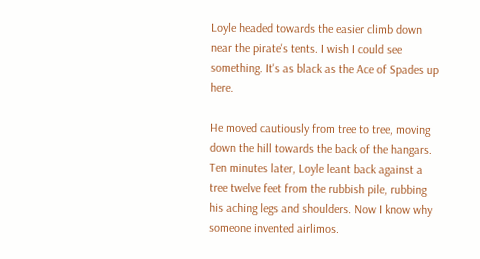Loyle headed towards the easier climb down near the pirate's tents. I wish I could see something. It's as black as the Ace of Spades up here.

He moved cautiously from tree to tree, moving down the hill towards the back of the hangars. Ten minutes later, Loyle leant back against a tree twelve feet from the rubbish pile, rubbing his aching legs and shoulders. Now I know why someone invented airlimos.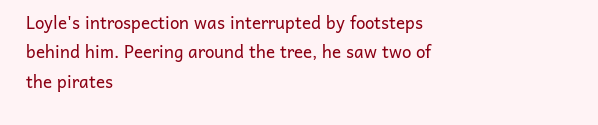Loyle's introspection was interrupted by footsteps behind him. Peering around the tree, he saw two of the pirates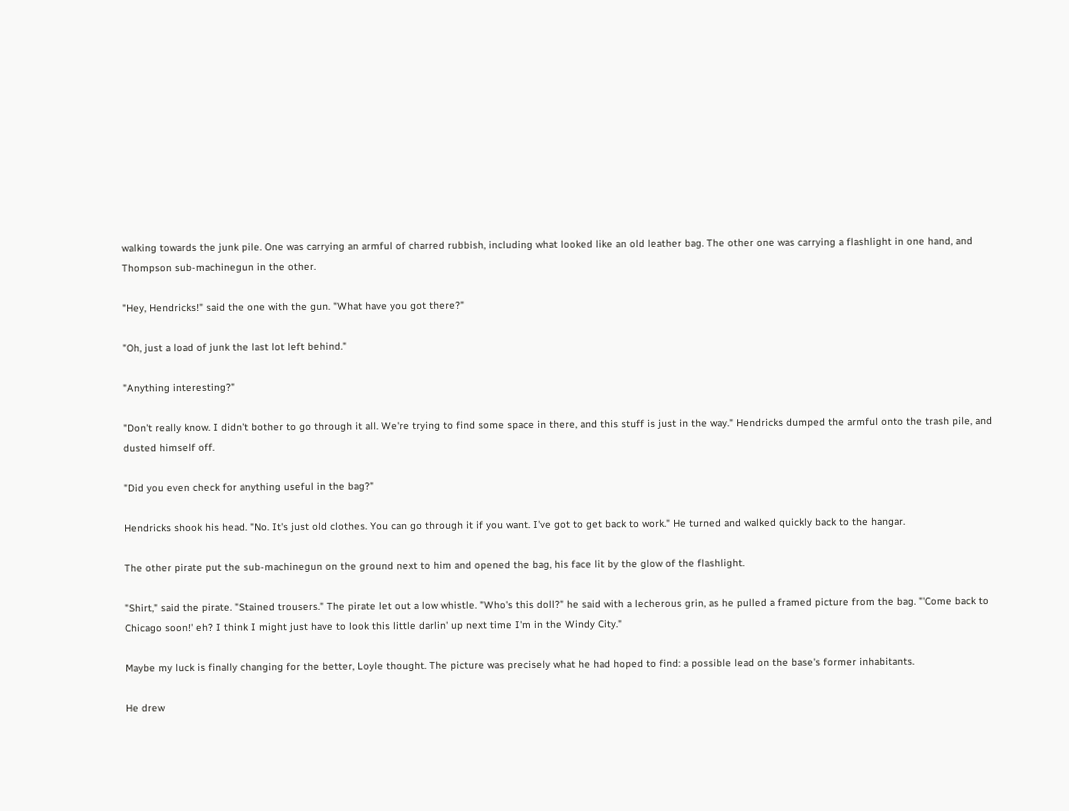walking towards the junk pile. One was carrying an armful of charred rubbish, including what looked like an old leather bag. The other one was carrying a flashlight in one hand, and Thompson sub-machinegun in the other.

"Hey, Hendricks!" said the one with the gun. "What have you got there?"

"Oh, just a load of junk the last lot left behind."

"Anything interesting?"

"Don't really know. I didn't bother to go through it all. We're trying to find some space in there, and this stuff is just in the way." Hendricks dumped the armful onto the trash pile, and dusted himself off.

"Did you even check for anything useful in the bag?"

Hendricks shook his head. "No. It's just old clothes. You can go through it if you want. I've got to get back to work." He turned and walked quickly back to the hangar.

The other pirate put the sub-machinegun on the ground next to him and opened the bag, his face lit by the glow of the flashlight.

"Shirt," said the pirate. "Stained trousers." The pirate let out a low whistle. "Who's this doll?" he said with a lecherous grin, as he pulled a framed picture from the bag. "'Come back to Chicago soon!' eh? I think I might just have to look this little darlin' up next time I'm in the Windy City."

Maybe my luck is finally changing for the better, Loyle thought. The picture was precisely what he had hoped to find: a possible lead on the base's former inhabitants.

He drew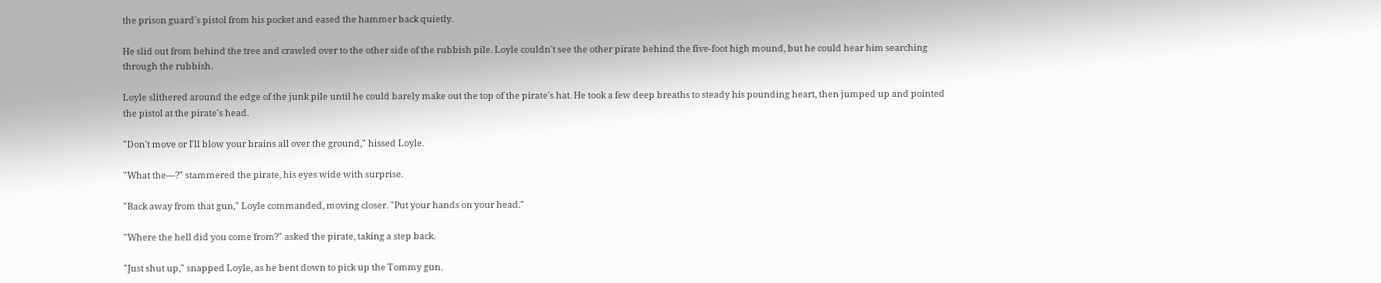the prison guard's pistol from his pocket and eased the hammer back quietly.

He slid out from behind the tree and crawled over to the other side of the rubbish pile. Loyle couldn't see the other pirate behind the five-foot high mound, but he could hear him searching through the rubbish.

Loyle slithered around the edge of the junk pile until he could barely make out the top of the pirate's hat. He took a few deep breaths to steady his pounding heart, then jumped up and pointed the pistol at the pirate's head.

"Don't move or I'll blow your brains all over the ground," hissed Loyle.

"What the—?" stammered the pirate, his eyes wide with surprise.

"Back away from that gun," Loyle commanded, moving closer. "Put your hands on your head."

"Where the hell did you come from?" asked the pirate, taking a step back.

"Just shut up," snapped Loyle, as he bent down to pick up the Tommy gun.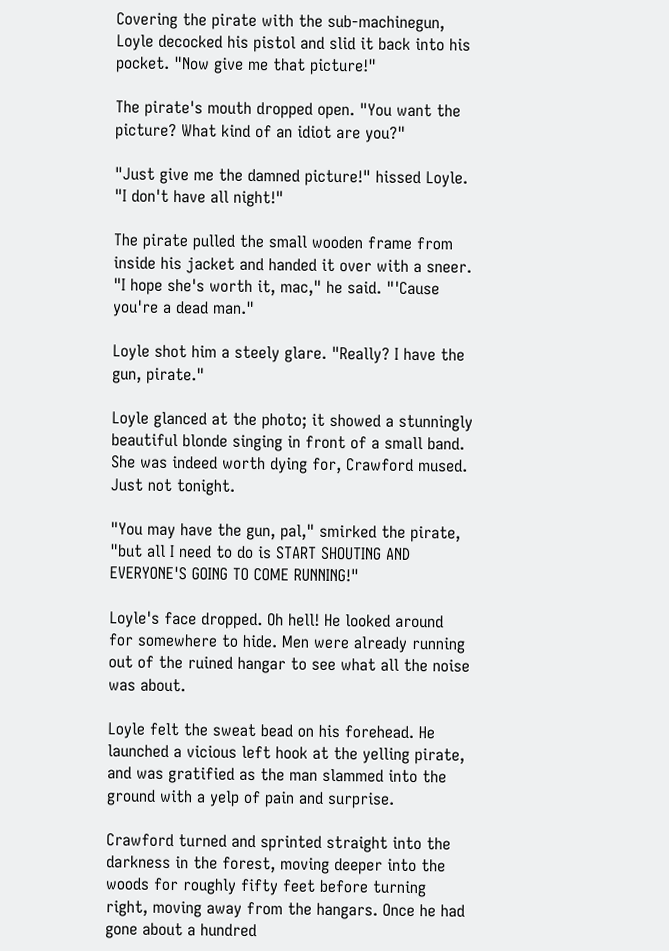Covering the pirate with the sub-machinegun, Loyle decocked his pistol and slid it back into his pocket. "Now give me that picture!"

The pirate's mouth dropped open. "You want the picture? What kind of an idiot are you?"

"Just give me the damned picture!" hissed Loyle. "I don't have all night!"

The pirate pulled the small wooden frame from inside his jacket and handed it over with a sneer. "I hope she's worth it, mac," he said. "'Cause you're a dead man."

Loyle shot him a steely glare. "Really? I have the gun, pirate."

Loyle glanced at the photo; it showed a stunningly beautiful blonde singing in front of a small band. She was indeed worth dying for, Crawford mused. Just not tonight.

"You may have the gun, pal," smirked the pirate, "but all I need to do is START SHOUTING AND EVERYONE'S GOING TO COME RUNNING!"

Loyle's face dropped. Oh hell! He looked around for somewhere to hide. Men were already running out of the ruined hangar to see what all the noise was about.

Loyle felt the sweat bead on his forehead. He launched a vicious left hook at the yelling pirate, and was gratified as the man slammed into the ground with a yelp of pain and surprise.

Crawford turned and sprinted straight into the darkness in the forest, moving deeper into the woods for roughly fifty feet before turning right, moving away from the hangars. Once he had gone about a hundred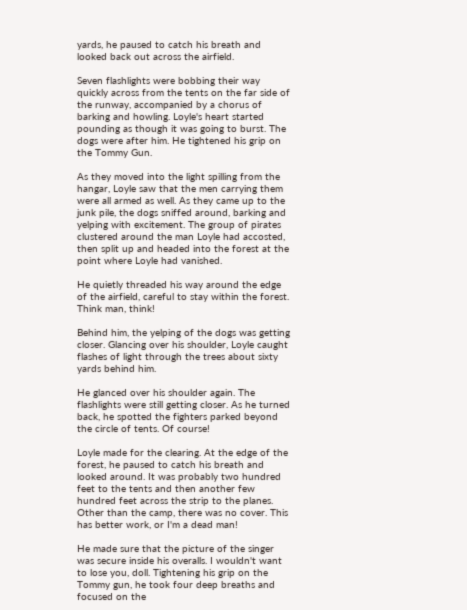yards, he paused to catch his breath and looked back out across the airfield.

Seven flashlights were bobbing their way quickly across from the tents on the far side of the runway, accompanied by a chorus of barking and howling. Loyle's heart started pounding as though it was going to burst. The dogs were after him. He tightened his grip on the Tommy Gun.

As they moved into the light spilling from the hangar, Loyle saw that the men carrying them were all armed as well. As they came up to the junk pile, the dogs sniffed around, barking and yelping with excitement. The group of pirates clustered around the man Loyle had accosted, then split up and headed into the forest at the point where Loyle had vanished.

He quietly threaded his way around the edge of the airfield, careful to stay within the forest. Think man, think!

Behind him, the yelping of the dogs was getting closer. Glancing over his shoulder, Loyle caught flashes of light through the trees about sixty yards behind him.

He glanced over his shoulder again. The flashlights were still getting closer. As he turned back, he spotted the fighters parked beyond the circle of tents. Of course!

Loyle made for the clearing. At the edge of the forest, he paused to catch his breath and looked around. It was probably two hundred feet to the tents and then another few hundred feet across the strip to the planes. Other than the camp, there was no cover. This has better work, or I'm a dead man!

He made sure that the picture of the singer was secure inside his overalls. I wouldn't want to lose you, doll. Tightening his grip on the Tommy gun, he took four deep breaths and focused on the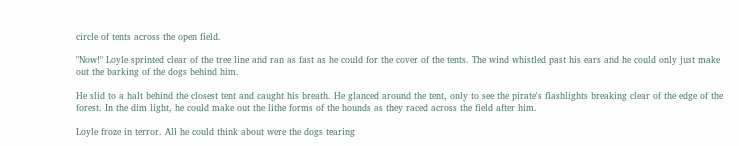circle of tents across the open field.

"Now!" Loyle sprinted clear of the tree line and ran as fast as he could for the cover of the tents. The wind whistled past his ears and he could only just make out the barking of the dogs behind him.

He slid to a halt behind the closest tent and caught his breath. He glanced around the tent, only to see the pirate's flashlights breaking clear of the edge of the forest. In the dim light, he could make out the lithe forms of the hounds as they raced across the field after him.

Loyle froze in terror. All he could think about were the dogs tearing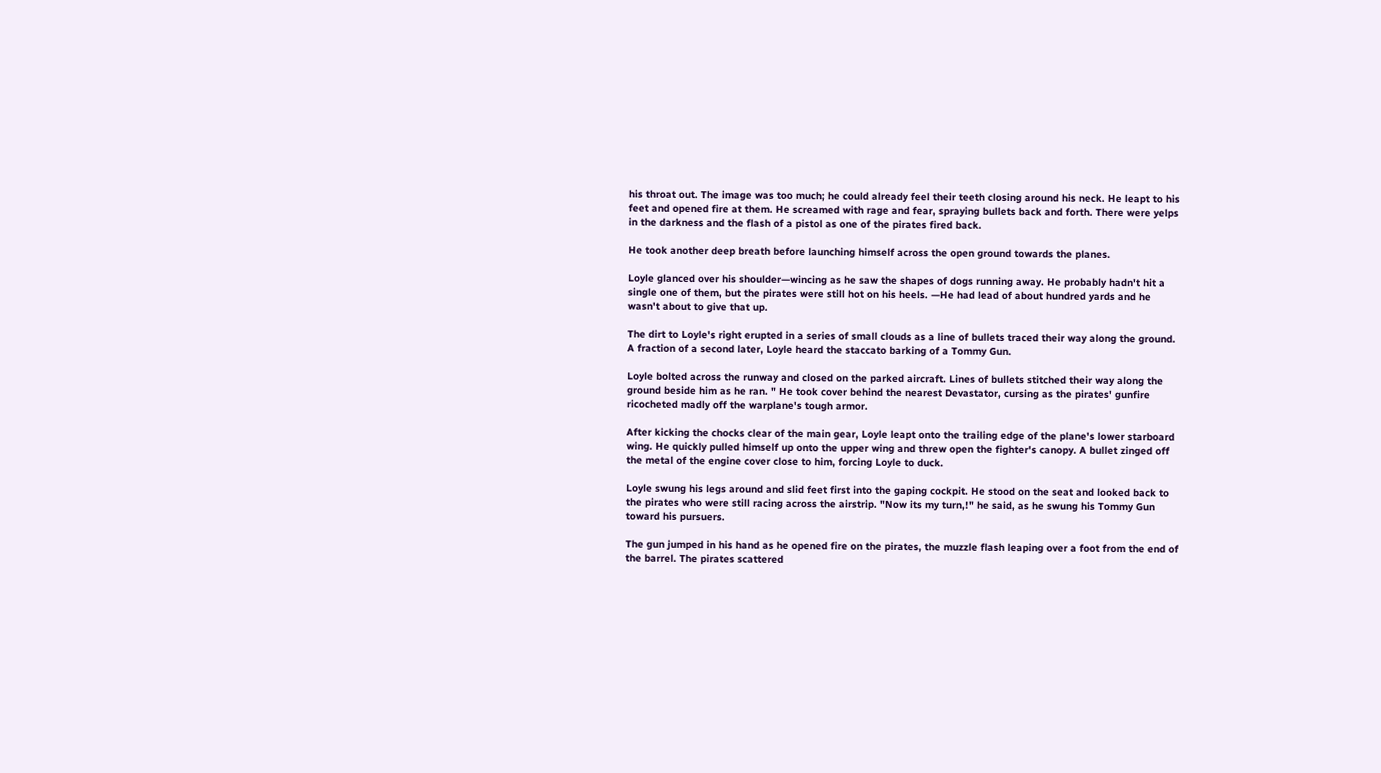his throat out. The image was too much; he could already feel their teeth closing around his neck. He leapt to his feet and opened fire at them. He screamed with rage and fear, spraying bullets back and forth. There were yelps in the darkness and the flash of a pistol as one of the pirates fired back.

He took another deep breath before launching himself across the open ground towards the planes.

Loyle glanced over his shoulder—wincing as he saw the shapes of dogs running away. He probably hadn't hit a single one of them, but the pirates were still hot on his heels. —He had lead of about hundred yards and he wasn't about to give that up.

The dirt to Loyle's right erupted in a series of small clouds as a line of bullets traced their way along the ground. A fraction of a second later, Loyle heard the staccato barking of a Tommy Gun.

Loyle bolted across the runway and closed on the parked aircraft. Lines of bullets stitched their way along the ground beside him as he ran. " He took cover behind the nearest Devastator, cursing as the pirates' gunfire ricocheted madly off the warplane's tough armor.

After kicking the chocks clear of the main gear, Loyle leapt onto the trailing edge of the plane's lower starboard wing. He quickly pulled himself up onto the upper wing and threw open the fighter's canopy. A bullet zinged off the metal of the engine cover close to him, forcing Loyle to duck.

Loyle swung his legs around and slid feet first into the gaping cockpit. He stood on the seat and looked back to the pirates who were still racing across the airstrip. "Now its my turn,!" he said, as he swung his Tommy Gun toward his pursuers.

The gun jumped in his hand as he opened fire on the pirates, the muzzle flash leaping over a foot from the end of the barrel. The pirates scattered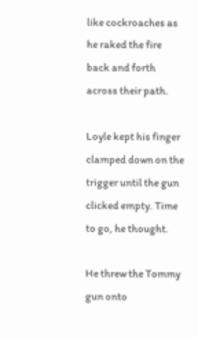like cockroaches as he raked the fire back and forth across their path.

Loyle kept his finger clamped down on the trigger until the gun clicked empty. Time to go, he thought.

He threw the Tommy gun onto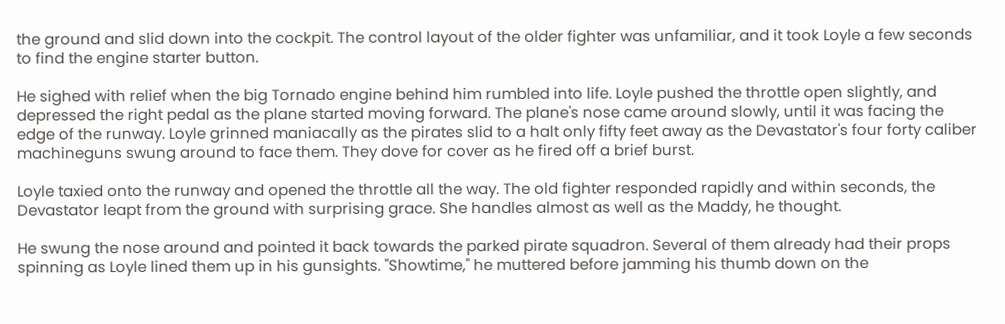the ground and slid down into the cockpit. The control layout of the older fighter was unfamiliar, and it took Loyle a few seconds to find the engine starter button.

He sighed with relief when the big Tornado engine behind him rumbled into life. Loyle pushed the throttle open slightly, and depressed the right pedal as the plane started moving forward. The plane's nose came around slowly, until it was facing the edge of the runway. Loyle grinned maniacally as the pirates slid to a halt only fifty feet away as the Devastator's four forty caliber machineguns swung around to face them. They dove for cover as he fired off a brief burst.

Loyle taxied onto the runway and opened the throttle all the way. The old fighter responded rapidly and within seconds, the Devastator leapt from the ground with surprising grace. She handles almost as well as the Maddy, he thought.

He swung the nose around and pointed it back towards the parked pirate squadron. Several of them already had their props spinning as Loyle lined them up in his gunsights. "Showtime," he muttered before jamming his thumb down on the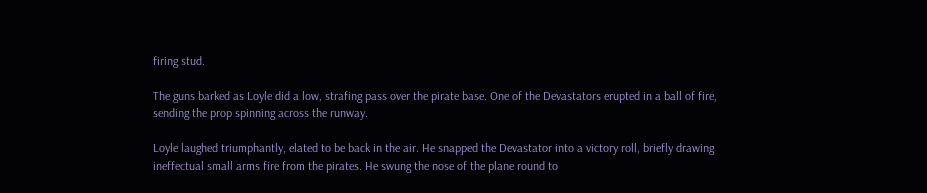firing stud.

The guns barked as Loyle did a low, strafing pass over the pirate base. One of the Devastators erupted in a ball of fire, sending the prop spinning across the runway.

Loyle laughed triumphantly, elated to be back in the air. He snapped the Devastator into a victory roll, briefly drawing ineffectual small arms fire from the pirates. He swung the nose of the plane round to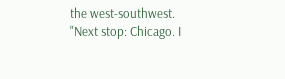the west-southwest. "Next stop: Chicago. I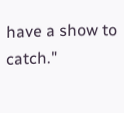have a show to catch."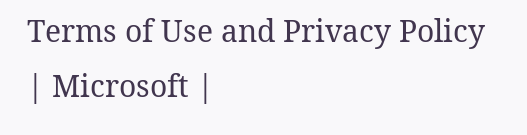Terms of Use and Privacy Policy | Microsoft |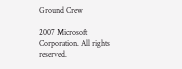Ground Crew

2007 Microsoft Corporation. All rights reserved.